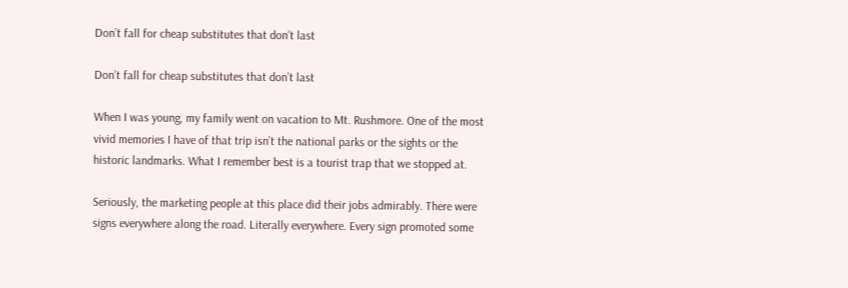Don’t fall for cheap substitutes that don’t last

Don’t fall for cheap substitutes that don’t last

When I was young, my family went on vacation to Mt. Rushmore. One of the most vivid memories I have of that trip isn’t the national parks or the sights or the historic landmarks. What I remember best is a tourist trap that we stopped at.

Seriously, the marketing people at this place did their jobs admirably. There were signs everywhere along the road. Literally everywhere. Every sign promoted some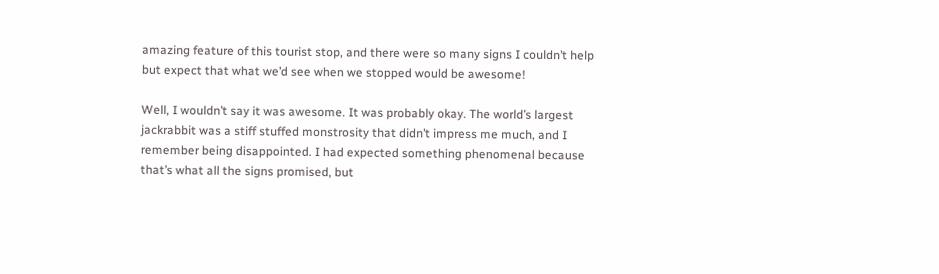amazing feature of this tourist stop, and there were so many signs I couldn’t help but expect that what we’d see when we stopped would be awesome!

Well, I wouldn’t say it was awesome. It was probably okay. The world’s largest jackrabbit was a stiff stuffed monstrosity that didn’t impress me much, and I remember being disappointed. I had expected something phenomenal because that’s what all the signs promised, but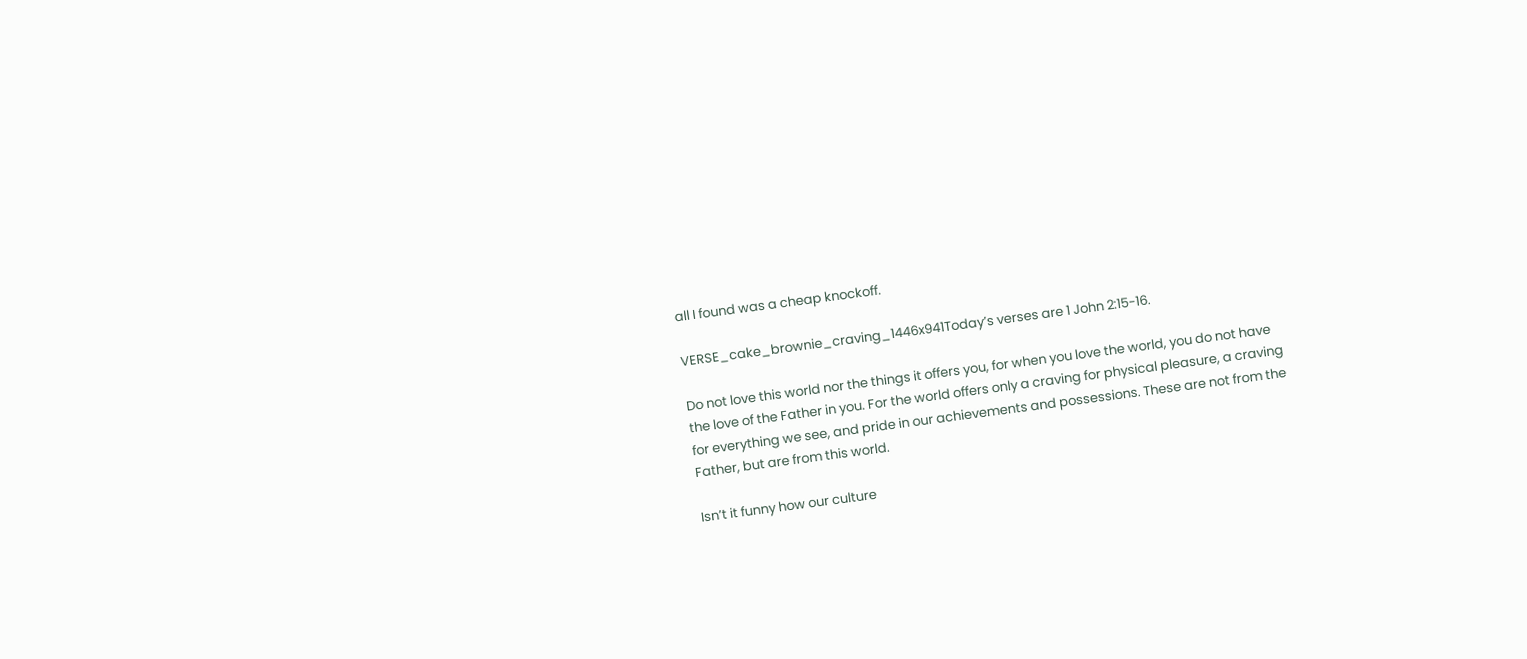all I found was a cheap knockoff.

VERSE_cake_brownie_craving_1446x941Today’s verses are 1 John 2:15-16.

Do not love this world nor the things it offers you, for when you love the world, you do not have the love of the Father in you. For the world offers only a craving for physical pleasure, a craving for everything we see, and pride in our achievements and possessions. These are not from the Father, but are from this world.

Isn’t it funny how our culture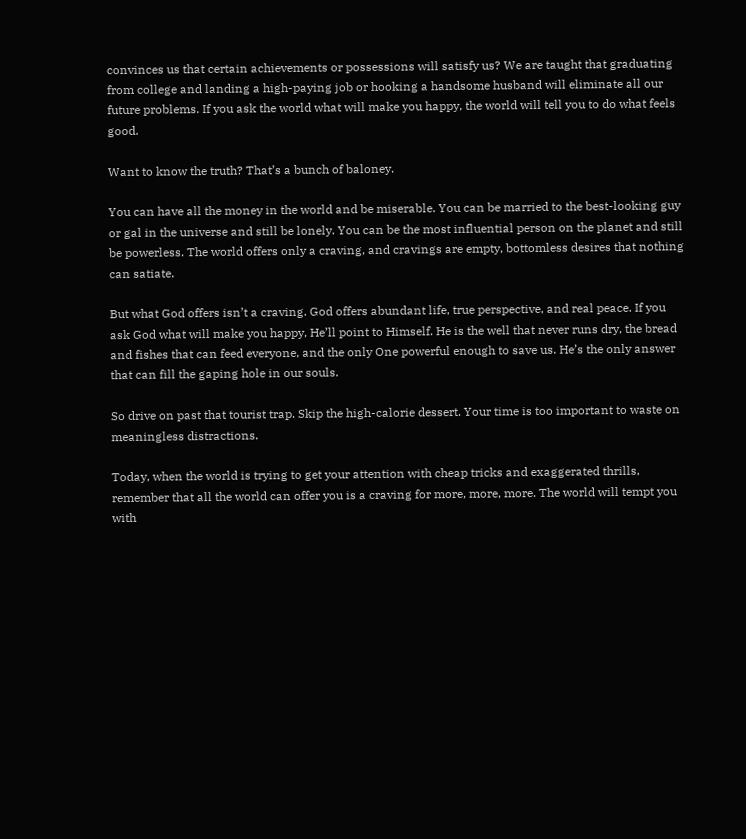convinces us that certain achievements or possessions will satisfy us? We are taught that graduating from college and landing a high-paying job or hooking a handsome husband will eliminate all our future problems. If you ask the world what will make you happy, the world will tell you to do what feels good.

Want to know the truth? That’s a bunch of baloney.

You can have all the money in the world and be miserable. You can be married to the best-looking guy or gal in the universe and still be lonely. You can be the most influential person on the planet and still be powerless. The world offers only a craving, and cravings are empty, bottomless desires that nothing can satiate.

But what God offers isn’t a craving. God offers abundant life, true perspective, and real peace. If you ask God what will make you happy, He’ll point to Himself. He is the well that never runs dry, the bread and fishes that can feed everyone, and the only One powerful enough to save us. He’s the only answer that can fill the gaping hole in our souls.

So drive on past that tourist trap. Skip the high-calorie dessert. Your time is too important to waste on meaningless distractions.

Today, when the world is trying to get your attention with cheap tricks and exaggerated thrills, remember that all the world can offer you is a craving for more, more, more. The world will tempt you with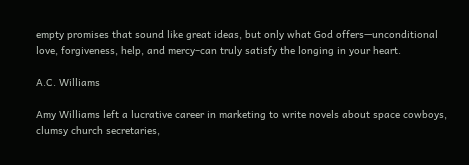empty promises that sound like great ideas, but only what God offers—unconditional love, forgiveness, help, and mercy–can truly satisfy the longing in your heart.

A.C. Williams

Amy Williams left a lucrative career in marketing to write novels about space cowboys, clumsy church secretaries,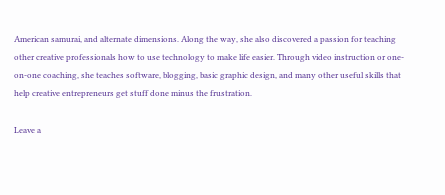American samurai, and alternate dimensions. Along the way, she also discovered a passion for teaching other creative professionals how to use technology to make life easier. Through video instruction or one-on-one coaching, she teaches software, blogging, basic graphic design, and many other useful skills that help creative entrepreneurs get stuff done minus the frustration.

Leave a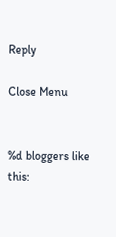Reply

Close Menu


%d bloggers like this: